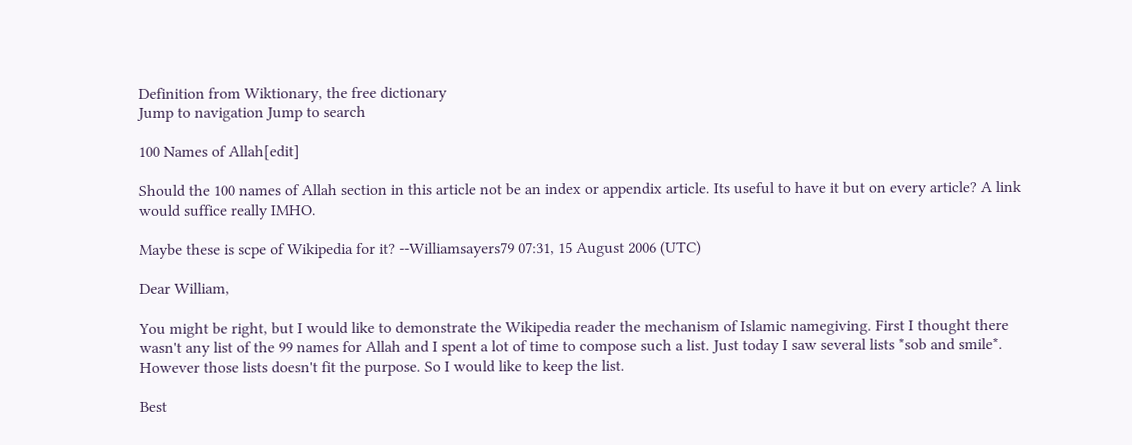Definition from Wiktionary, the free dictionary
Jump to navigation Jump to search

100 Names of Allah[edit]

Should the 100 names of Allah section in this article not be an index or appendix article. Its useful to have it but on every article? A link would suffice really IMHO.

Maybe these is scpe of Wikipedia for it? --Williamsayers79 07:31, 15 August 2006 (UTC)

Dear William,

You might be right, but I would like to demonstrate the Wikipedia reader the mechanism of Islamic namegiving. First I thought there wasn't any list of the 99 names for Allah and I spent a lot of time to compose such a list. Just today I saw several lists *sob and smile*. However those lists doesn't fit the purpose. So I would like to keep the list.

Best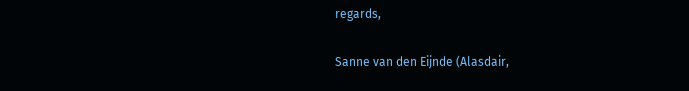regards,

Sanne van den Eijnde (Alasdair,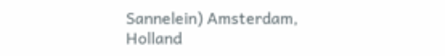Sannelein) Amsterdam, Holland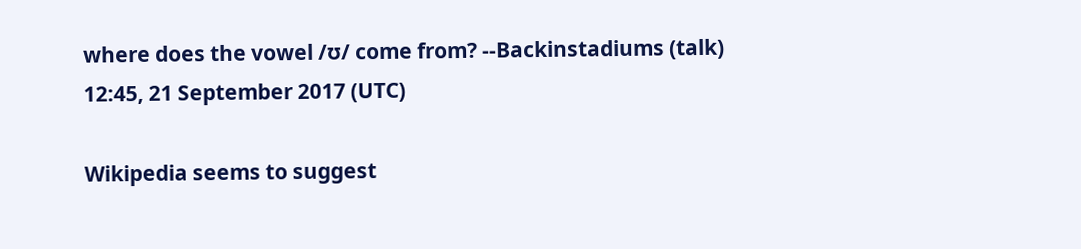where does the vowel /ʊ/ come from? --Backinstadiums (talk) 12:45, 21 September 2017 (UTC)

Wikipedia seems to suggest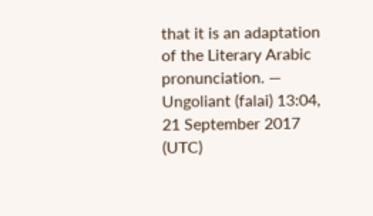that it is an adaptation of the Literary Arabic pronunciation. — Ungoliant (falai) 13:04, 21 September 2017 (UTC)